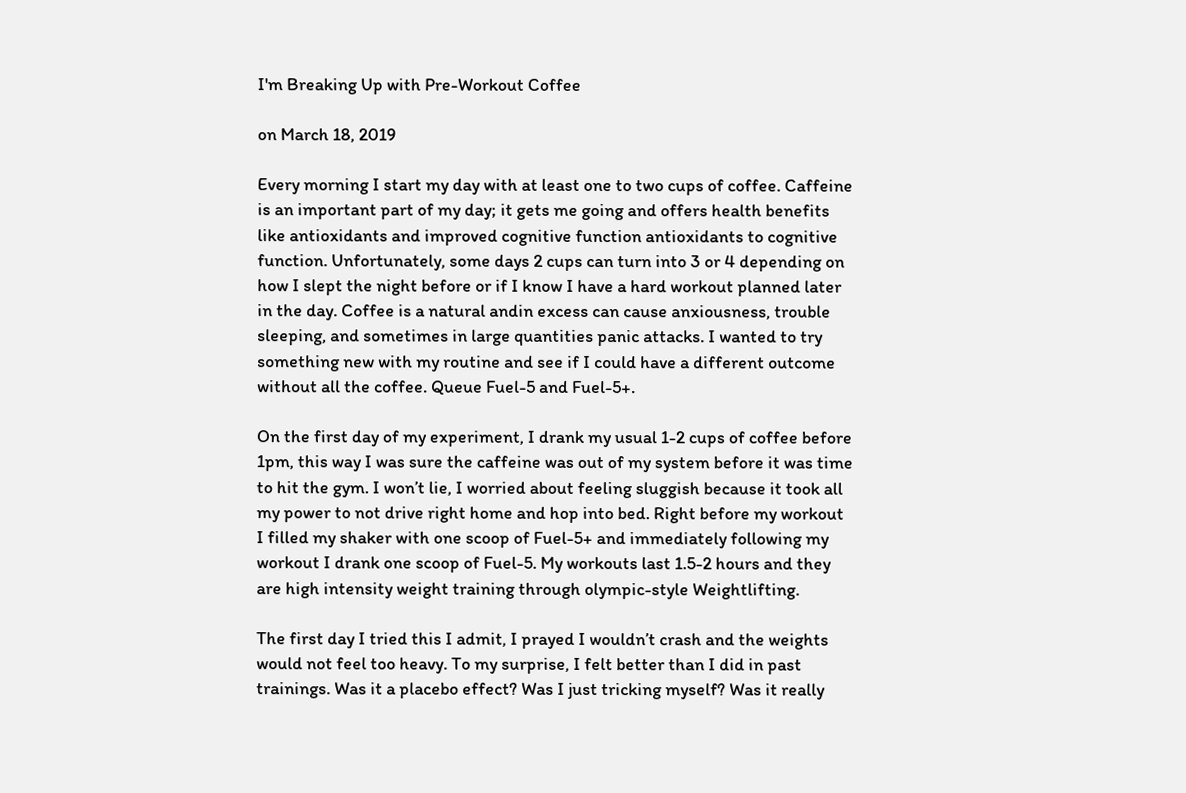I'm Breaking Up with Pre-Workout Coffee

on March 18, 2019

Every morning I start my day with at least one to two cups of coffee. Caffeine is an important part of my day; it gets me going and offers health benefits like antioxidants and improved cognitive function antioxidants to cognitive function. Unfortunately, some days 2 cups can turn into 3 or 4 depending on how I slept the night before or if I know I have a hard workout planned later in the day. Coffee is a natural andin excess can cause anxiousness, trouble sleeping, and sometimes in large quantities panic attacks. I wanted to try something new with my routine and see if I could have a different outcome without all the coffee. Queue Fuel-5 and Fuel-5+.

On the first day of my experiment, I drank my usual 1-2 cups of coffee before 1pm, this way I was sure the caffeine was out of my system before it was time to hit the gym. I won’t lie, I worried about feeling sluggish because it took all my power to not drive right home and hop into bed. Right before my workout I filled my shaker with one scoop of Fuel-5+ and immediately following my workout I drank one scoop of Fuel-5. My workouts last 1.5-2 hours and they are high intensity weight training through olympic-style Weightlifting.

The first day I tried this I admit, I prayed I wouldn’t crash and the weights would not feel too heavy. To my surprise, I felt better than I did in past trainings. Was it a placebo effect? Was I just tricking myself? Was it really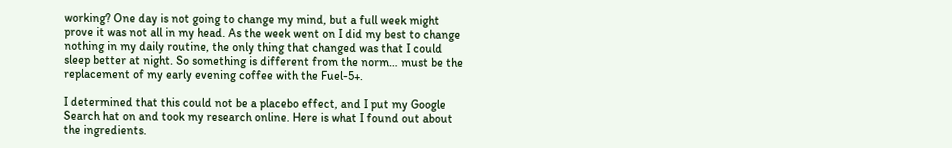working? One day is not going to change my mind, but a full week might prove it was not all in my head. As the week went on I did my best to change nothing in my daily routine, the only thing that changed was that I could sleep better at night. So something is different from the norm… must be the replacement of my early evening coffee with the Fuel-5+.

I determined that this could not be a placebo effect, and I put my Google Search hat on and took my research online. Here is what I found out about the ingredients.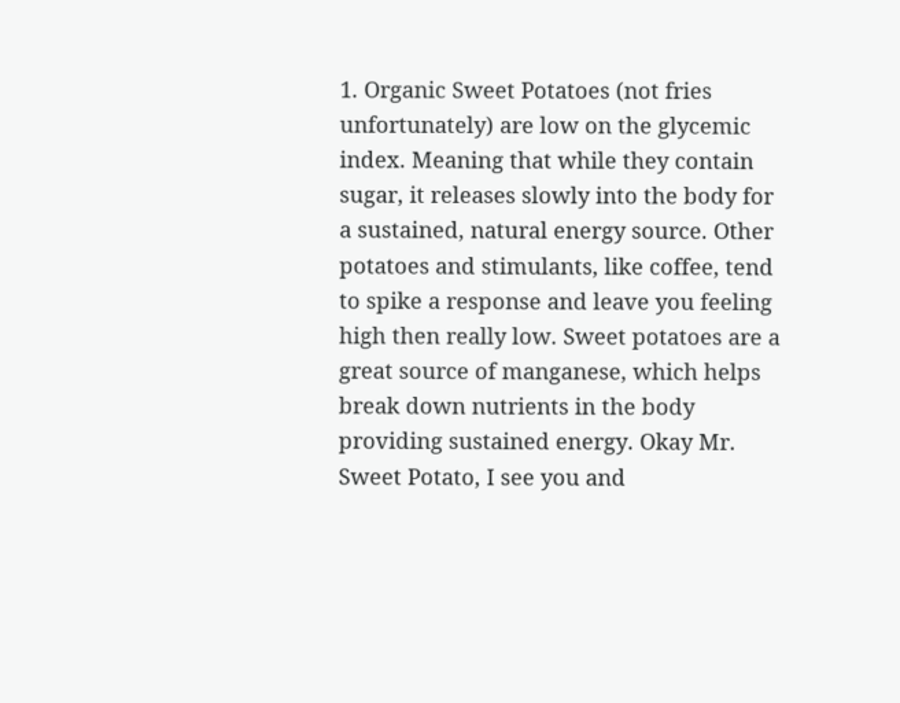1. Organic Sweet Potatoes (not fries unfortunately) are low on the glycemic index. Meaning that while they contain sugar, it releases slowly into the body for a sustained, natural energy source. Other potatoes and stimulants, like coffee, tend to spike a response and leave you feeling high then really low. Sweet potatoes are a great source of manganese, which helps break down nutrients in the body providing sustained energy. Okay Mr. Sweet Potato, I see you and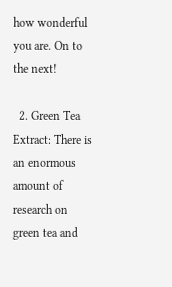how wonderful you are. On to the next!

  2. Green Tea Extract: There is an enormous amount of research on green tea and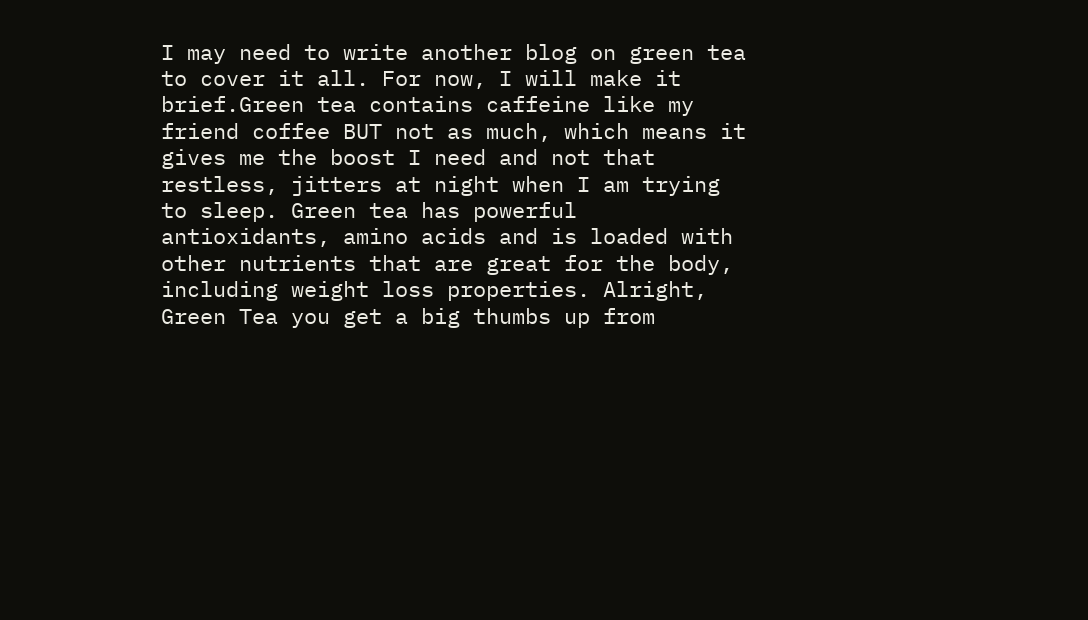I may need to write another blog on green tea to cover it all. For now, I will make it brief.Green tea contains caffeine like my friend coffee BUT not as much, which means it gives me the boost I need and not that restless, jitters at night when I am trying to sleep. Green tea has powerful antioxidants, amino acids and is loaded with other nutrients that are great for the body, including weight loss properties. Alright, Green Tea you get a big thumbs up from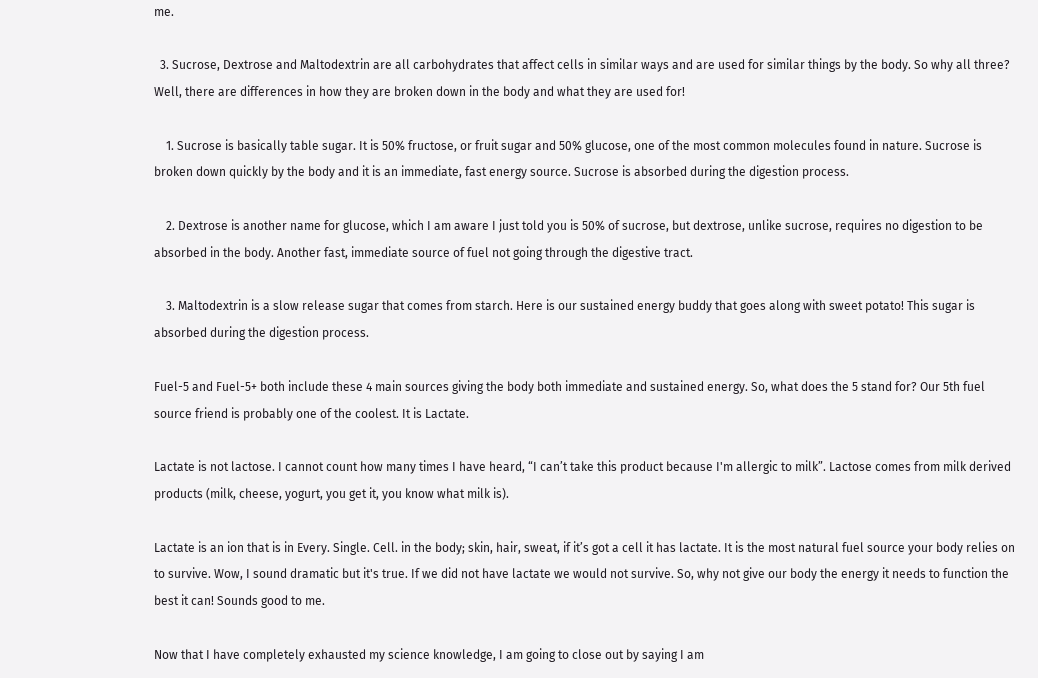me.

  3. Sucrose, Dextrose and Maltodextrin are all carbohydrates that affect cells in similar ways and are used for similar things by the body. So why all three? Well, there are differences in how they are broken down in the body and what they are used for!

    1. Sucrose is basically table sugar. It is 50% fructose, or fruit sugar and 50% glucose, one of the most common molecules found in nature. Sucrose is broken down quickly by the body and it is an immediate, fast energy source. Sucrose is absorbed during the digestion process.

    2. Dextrose is another name for glucose, which I am aware I just told you is 50% of sucrose, but dextrose, unlike sucrose, requires no digestion to be absorbed in the body. Another fast, immediate source of fuel not going through the digestive tract.

    3. Maltodextrin is a slow release sugar that comes from starch. Here is our sustained energy buddy that goes along with sweet potato! This sugar is absorbed during the digestion process.

Fuel-5 and Fuel-5+ both include these 4 main sources giving the body both immediate and sustained energy. So, what does the 5 stand for? Our 5th fuel source friend is probably one of the coolest. It is Lactate.

Lactate is not lactose. I cannot count how many times I have heard, “I can’t take this product because I'm allergic to milk”. Lactose comes from milk derived products (milk, cheese, yogurt, you get it, you know what milk is).

Lactate is an ion that is in Every. Single. Cell. in the body; skin, hair, sweat, if it’s got a cell it has lactate. It is the most natural fuel source your body relies on to survive. Wow, I sound dramatic but it's true. If we did not have lactate we would not survive. So, why not give our body the energy it needs to function the best it can! Sounds good to me.

Now that I have completely exhausted my science knowledge, I am going to close out by saying I am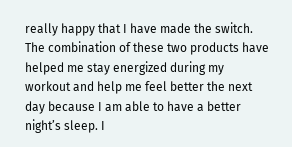really happy that I have made the switch. The combination of these two products have helped me stay energized during my workout and help me feel better the next day because I am able to have a better night’s sleep. I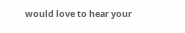would love to hear your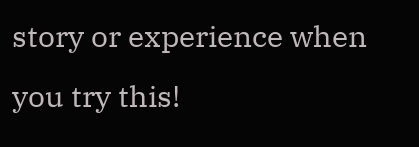story or experience when you try this!